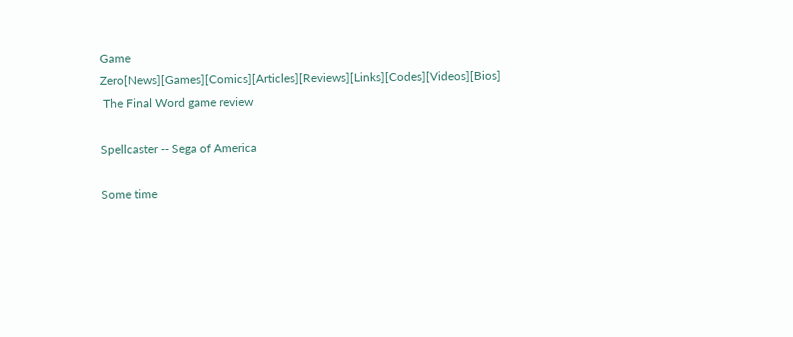Game Zero[News][Games][Comics][Articles][Reviews][Links][Codes][Videos][Bios]
 The Final Word game review

Spellcaster -- Sega of America

Some time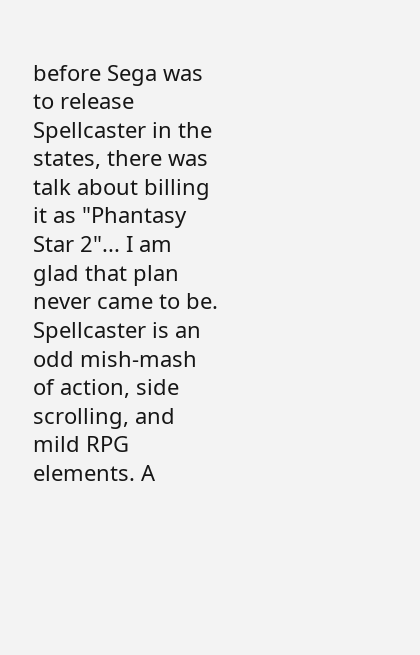before Sega was to release Spellcaster in the states, there was talk about billing it as "Phantasy Star 2"... I am glad that plan never came to be. Spellcaster is an odd mish-mash of action, side scrolling, and mild RPG elements. A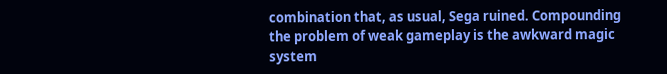combination that, as usual, Sega ruined. Compounding the problem of weak gameplay is the awkward magic system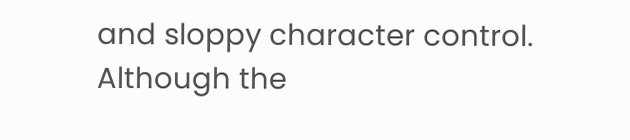and sloppy character control. Although the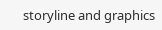storyline and graphics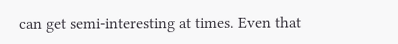can get semi-interesting at times. Even that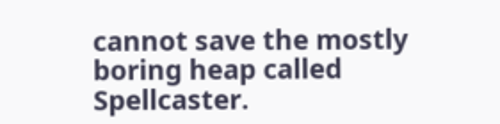cannot save the mostly boring heap called Spellcaster.